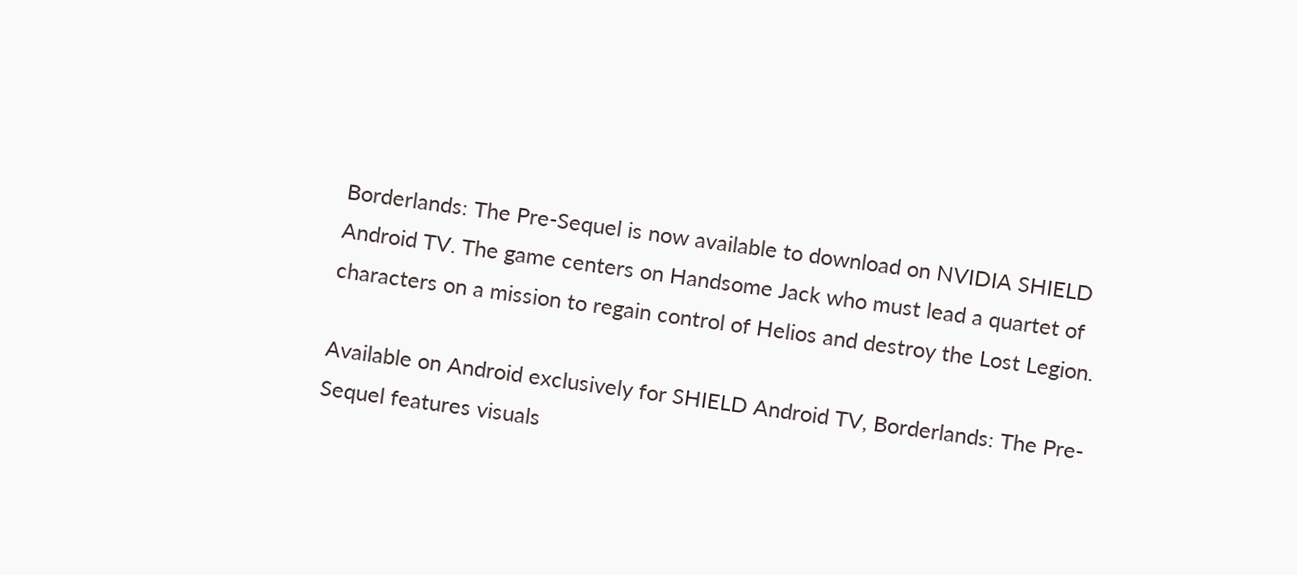Borderlands: The Pre-Sequel is now available to download on NVIDIA SHIELD Android TV. The game centers on Handsome Jack who must lead a quartet of characters on a mission to regain control of Helios and destroy the Lost Legion.

Available on Android exclusively for SHIELD Android TV, Borderlands: The Pre-Sequel features visuals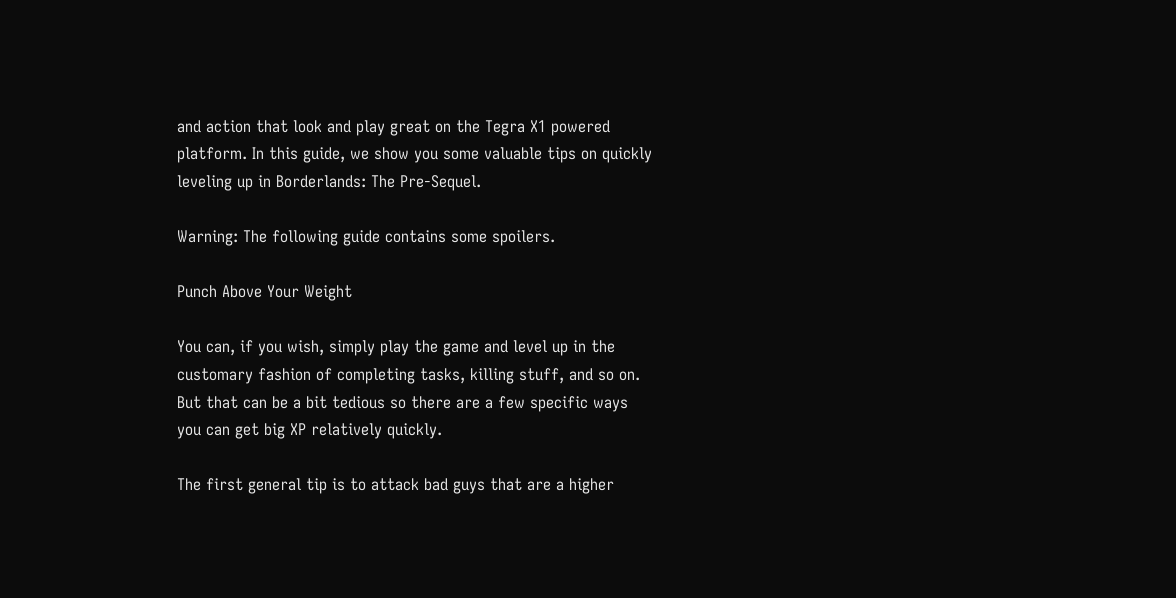and action that look and play great on the Tegra X1 powered platform. In this guide, we show you some valuable tips on quickly leveling up in Borderlands: The Pre-Sequel.

Warning: The following guide contains some spoilers.

Punch Above Your Weight

You can, if you wish, simply play the game and level up in the customary fashion of completing tasks, killing stuff, and so on. But that can be a bit tedious so there are a few specific ways you can get big XP relatively quickly.

The first general tip is to attack bad guys that are a higher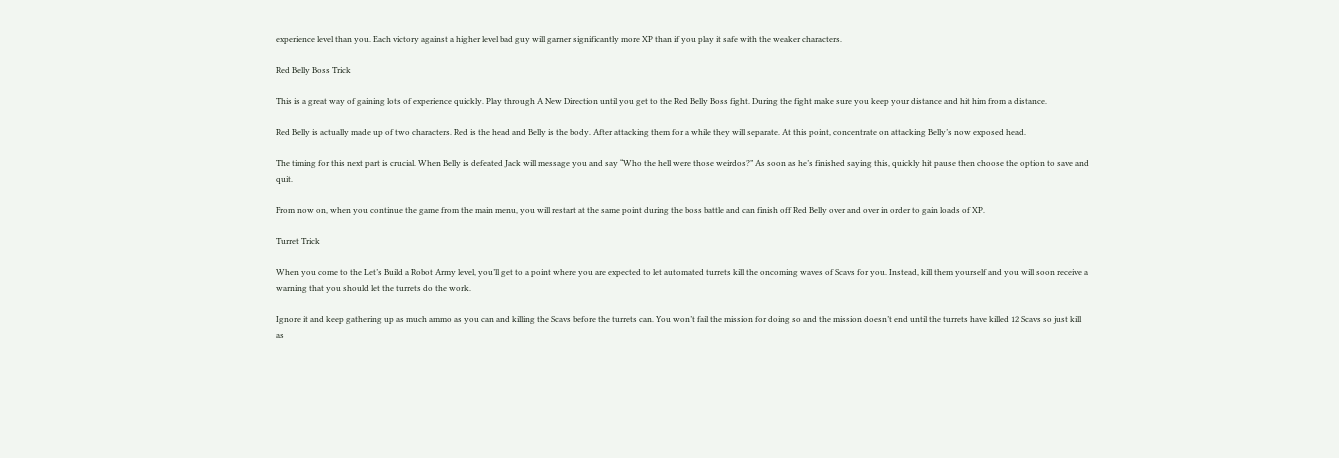experience level than you. Each victory against a higher level bad guy will garner significantly more XP than if you play it safe with the weaker characters.

Red Belly Boss Trick

This is a great way of gaining lots of experience quickly. Play through A New Direction until you get to the Red Belly Boss fight. During the fight make sure you keep your distance and hit him from a distance.

Red Belly is actually made up of two characters. Red is the head and Belly is the body. After attacking them for a while they will separate. At this point, concentrate on attacking Belly’s now exposed head.

The timing for this next part is crucial. When Belly is defeated Jack will message you and say “Who the hell were those weirdos?” As soon as he’s finished saying this, quickly hit pause then choose the option to save and quit.

From now on, when you continue the game from the main menu, you will restart at the same point during the boss battle and can finish off Red Belly over and over in order to gain loads of XP.

Turret Trick

When you come to the Let’s Build a Robot Army level, you’ll get to a point where you are expected to let automated turrets kill the oncoming waves of Scavs for you. Instead, kill them yourself and you will soon receive a warning that you should let the turrets do the work.

Ignore it and keep gathering up as much ammo as you can and killing the Scavs before the turrets can. You won’t fail the mission for doing so and the mission doesn’t end until the turrets have killed 12 Scavs so just kill as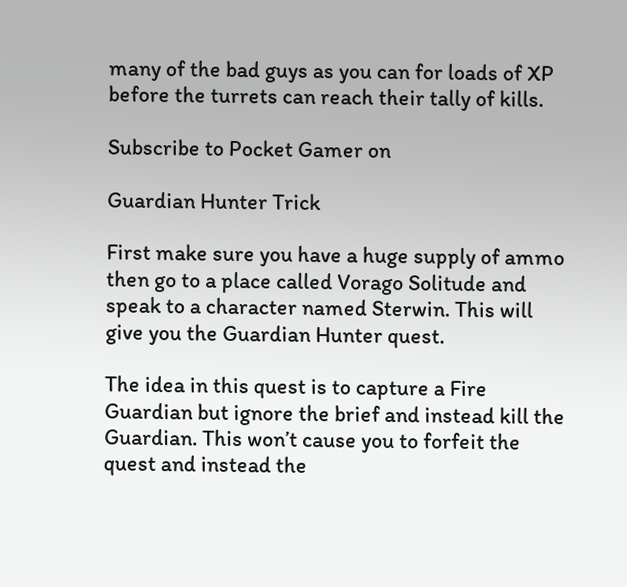many of the bad guys as you can for loads of XP before the turrets can reach their tally of kills.

Subscribe to Pocket Gamer on

Guardian Hunter Trick

First make sure you have a huge supply of ammo then go to a place called Vorago Solitude and speak to a character named Sterwin. This will give you the Guardian Hunter quest.

The idea in this quest is to capture a Fire Guardian but ignore the brief and instead kill the Guardian. This won’t cause you to forfeit the quest and instead the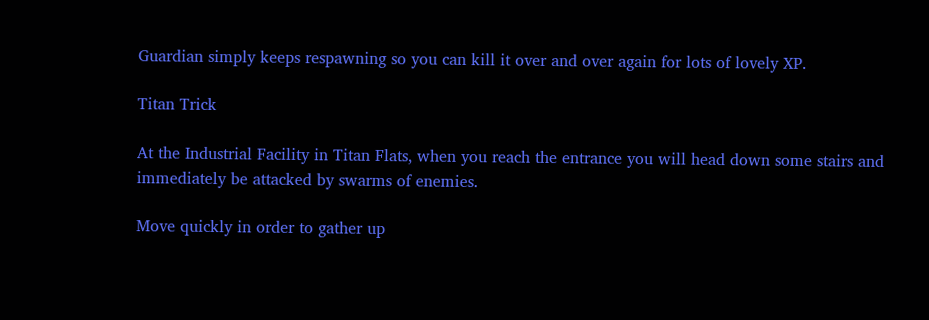Guardian simply keeps respawning so you can kill it over and over again for lots of lovely XP.

Titan Trick

At the Industrial Facility in Titan Flats, when you reach the entrance you will head down some stairs and immediately be attacked by swarms of enemies.

Move quickly in order to gather up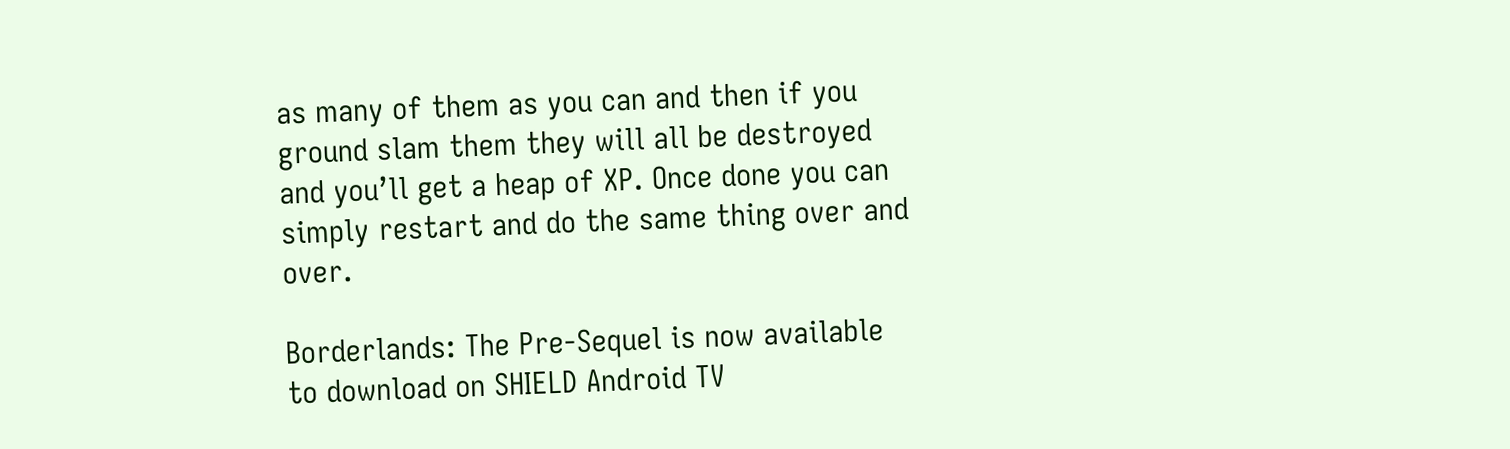as many of them as you can and then if you ground slam them they will all be destroyed and you’ll get a heap of XP. Once done you can simply restart and do the same thing over and over.

Borderlands: The Pre-Sequel is now available to download on SHIELD Android TV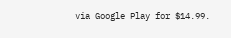via Google Play for $14.99.